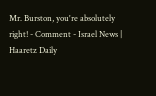Mr. Burston, you're absolutely right! - Comment - Israel News | Haaretz Daily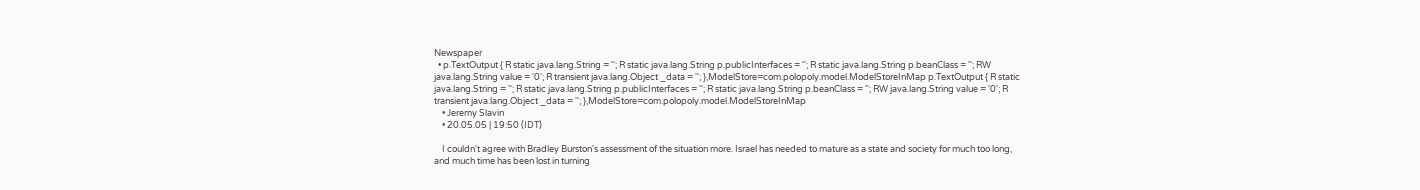Newspaper
  • p.TextOutput { R static java.lang.String = ''; R static java.lang.String p.publicInterfaces = ''; R static java.lang.String p.beanClass = ''; RW java.lang.String value = '0'; R transient java.lang.Object _data = ''; },ModelStore=com.polopoly.model.ModelStoreInMap p.TextOutput { R static java.lang.String = ''; R static java.lang.String p.publicInterfaces = ''; R static java.lang.String p.beanClass = ''; RW java.lang.String value = '0'; R transient java.lang.Object _data = ''; },ModelStore=com.polopoly.model.ModelStoreInMap
    • Jeremy Slavin
    • 20.05.05 | 19:50 (IDT)

    I couldn't agree with Bradley Burston's assessment of the situation more. Israel has needed to mature as a state and society for much too long, and much time has been lost in turning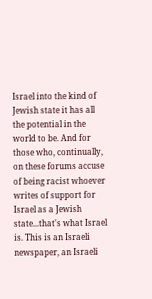Israel into the kind of Jewish state it has all the potential in the world to be. And for those who, continually, on these forums accuse of being racist whoever writes of support for Israel as a Jewish state...that's what Israel is. This is an Israeli newspaper, an Israeli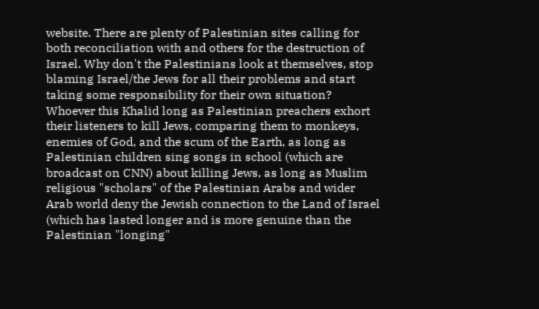website. There are plenty of Palestinian sites calling for both reconciliation with and others for the destruction of Israel. Why don't the Palestinians look at themselves, stop blaming Israel/the Jews for all their problems and start taking some responsibility for their own situation? Whoever this Khalid long as Palestinian preachers exhort their listeners to kill Jews, comparing them to monkeys, enemies of God, and the scum of the Earth, as long as Palestinian children sing songs in school (which are broadcast on CNN) about killing Jews, as long as Muslim religious "scholars" of the Palestinian Arabs and wider Arab world deny the Jewish connection to the Land of Israel (which has lasted longer and is more genuine than the Palestinian "longing"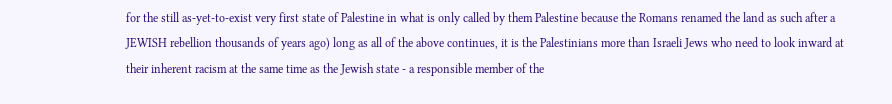for the still as-yet-to-exist very first state of Palestine in what is only called by them Palestine because the Romans renamed the land as such after a JEWISH rebellion thousands of years ago) long as all of the above continues, it is the Palestinians more than Israeli Jews who need to look inward at their inherent racism at the same time as the Jewish state - a responsible member of the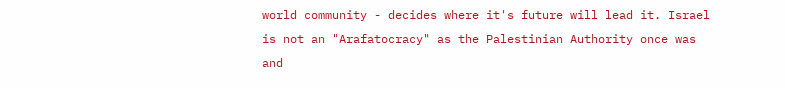world community - decides where it's future will lead it. Israel is not an "Arafatocracy" as the Palestinian Authority once was and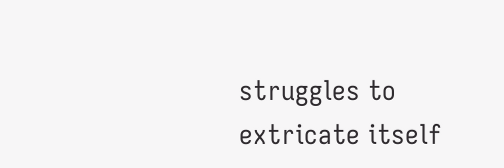struggles to extricate itself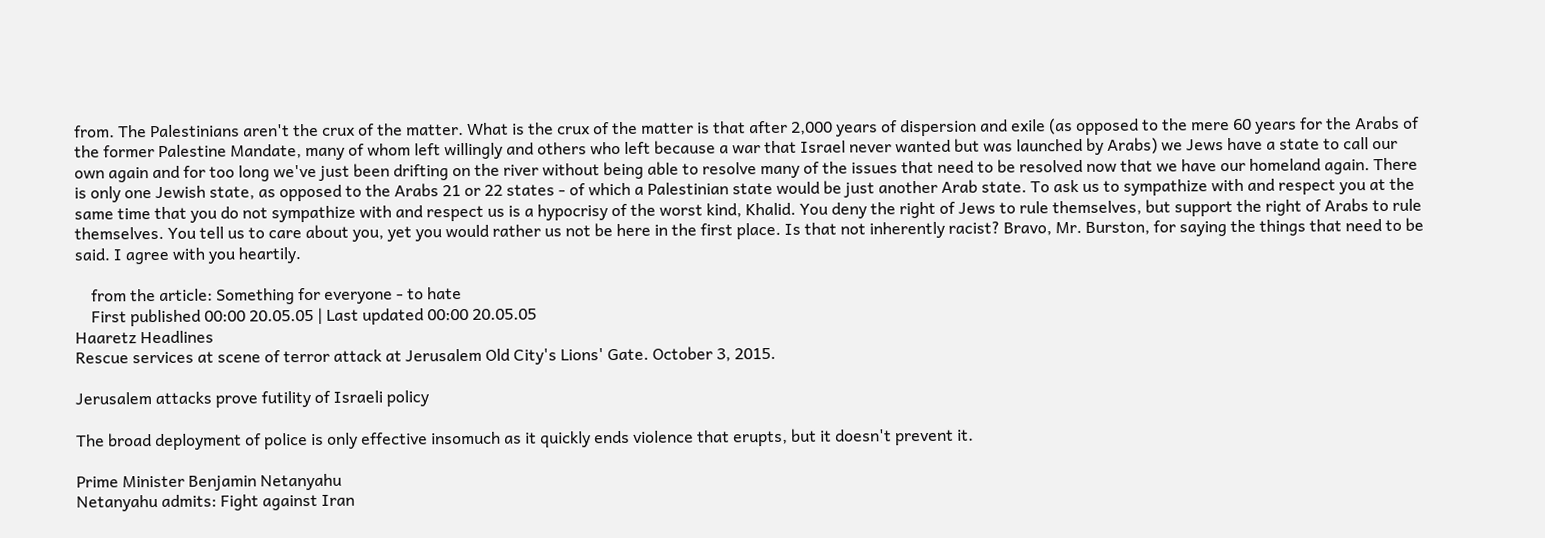from. The Palestinians aren't the crux of the matter. What is the crux of the matter is that after 2,000 years of dispersion and exile (as opposed to the mere 60 years for the Arabs of the former Palestine Mandate, many of whom left willingly and others who left because a war that Israel never wanted but was launched by Arabs) we Jews have a state to call our own again and for too long we've just been drifting on the river without being able to resolve many of the issues that need to be resolved now that we have our homeland again. There is only one Jewish state, as opposed to the Arabs 21 or 22 states - of which a Palestinian state would be just another Arab state. To ask us to sympathize with and respect you at the same time that you do not sympathize with and respect us is a hypocrisy of the worst kind, Khalid. You deny the right of Jews to rule themselves, but support the right of Arabs to rule themselves. You tell us to care about you, yet you would rather us not be here in the first place. Is that not inherently racist? Bravo, Mr. Burston, for saying the things that need to be said. I agree with you heartily.

    from the article: Something for everyone - to hate
    First published 00:00 20.05.05 | Last updated 00:00 20.05.05
Haaretz Headlines
Rescue services at scene of terror attack at Jerusalem Old City's Lions' Gate. October 3, 2015.

Jerusalem attacks prove futility of Israeli policy

The broad deployment of police is only effective insomuch as it quickly ends violence that erupts, but it doesn't prevent it.

Prime Minister Benjamin Netanyahu
Netanyahu admits: Fight against Iran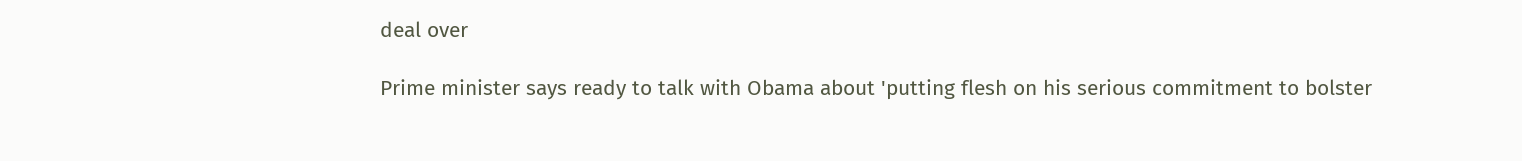deal over

Prime minister says ready to talk with Obama about 'putting flesh on his serious commitment to bolster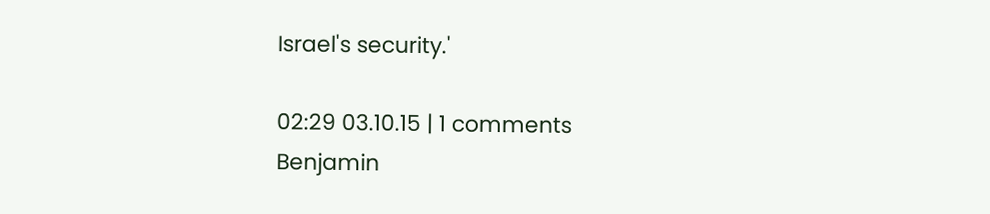Israel's security.'

02:29 03.10.15 | 1 comments
Benjamin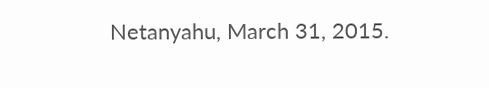Netanyahu, March 31, 2015.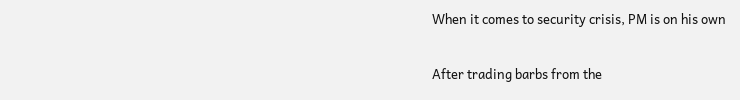When it comes to security crisis, PM is on his own

After trading barbs from the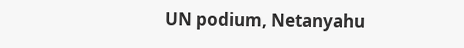UN podium, Netanyahu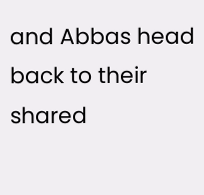and Abbas head back to their shared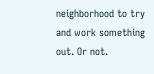neighborhood to try and work something out. Or not.